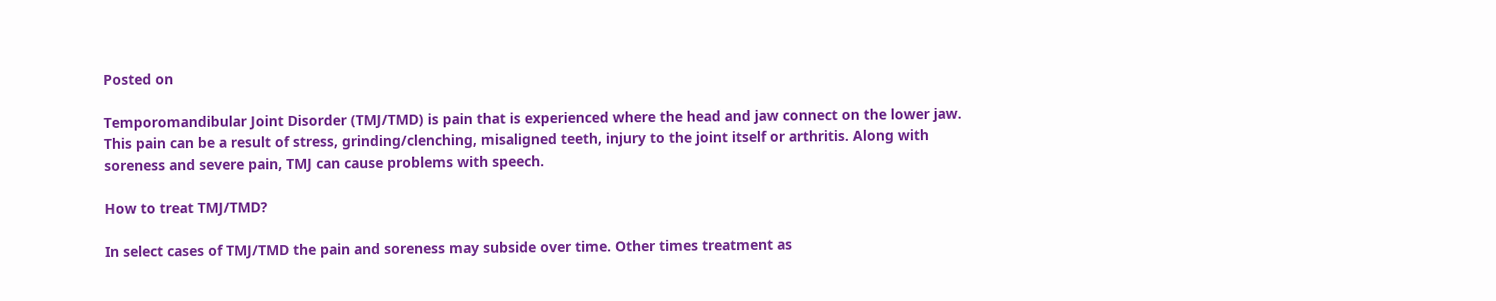Posted on

Temporomandibular Joint Disorder (TMJ/TMD) is pain that is experienced where the head and jaw connect on the lower jaw. This pain can be a result of stress, grinding/clenching, misaligned teeth, injury to the joint itself or arthritis. Along with soreness and severe pain, TMJ can cause problems with speech.

How to treat TMJ/TMD?

In select cases of TMJ/TMD the pain and soreness may subside over time. Other times treatment as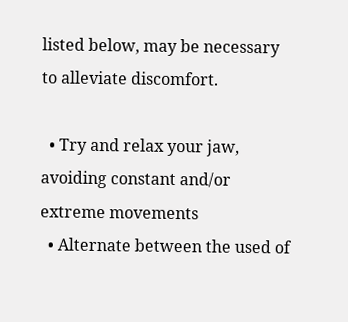listed below, may be necessary to alleviate discomfort.

  • Try and relax your jaw, avoiding constant and/or extreme movements
  • Alternate between the used of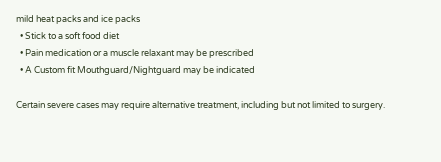mild heat packs and ice packs
  • Stick to a soft food diet
  • Pain medication or a muscle relaxant may be prescribed
  • A Custom fit Mouthguard/Nightguard may be indicated

Certain severe cases may require alternative treatment, including but not limited to surgery.